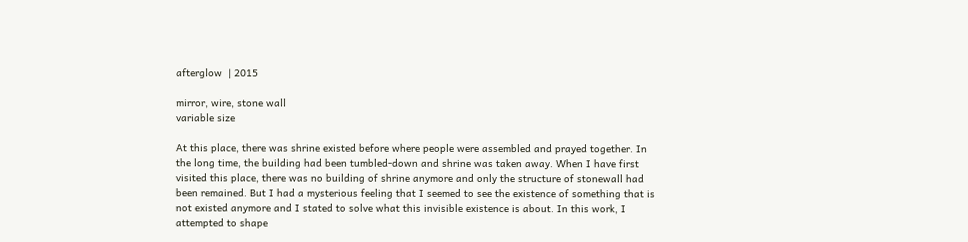afterglow  | 2015

mirror, wire, stone wall
variable size

At this place, there was shrine existed before where people were assembled and prayed together. In the long time, the building had been tumbled-down and shrine was taken away. When I have first visited this place, there was no building of shrine anymore and only the structure of stonewall had been remained. But I had a mysterious feeling that I seemed to see the existence of something that is not existed anymore and I stated to solve what this invisible existence is about. In this work, I attempted to shape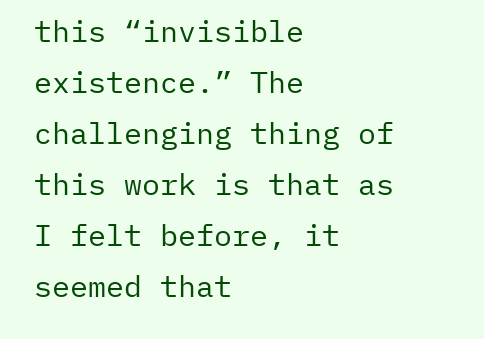this “invisible existence.” The challenging thing of this work is that as I felt before, it seemed that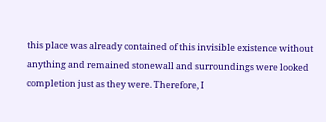this place was already contained of this invisible existence without anything and remained stonewall and surroundings were looked completion just as they were. Therefore, I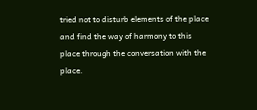tried not to disturb elements of the place and find the way of harmony to this place through the conversation with the place.